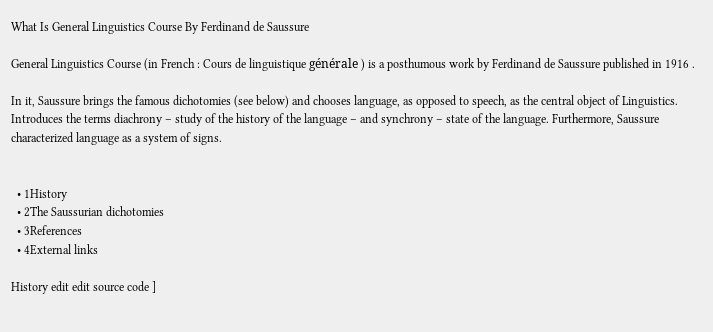What Is General Linguistics Course By Ferdinand de Saussure

General Linguistics Course (in French : Cours de linguistique générale ) is a posthumous work by Ferdinand de Saussure published in 1916 .

In it, Saussure brings the famous dichotomies (see below) and chooses language, as opposed to speech, as the central object of Linguistics. Introduces the terms diachrony – study of the history of the language – and synchrony – state of the language. Furthermore, Saussure characterized language as a system of signs.


  • 1History
  • 2The Saussurian dichotomies
  • 3References
  • 4External links

History edit edit source code ]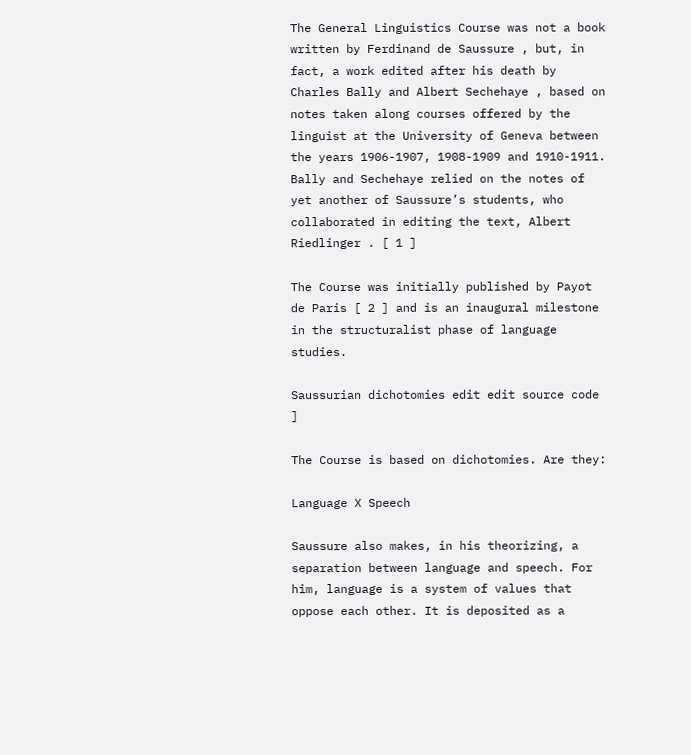The General Linguistics Course was not a book written by Ferdinand de Saussure , but, in fact, a work edited after his death by Charles Bally and Albert Sechehaye , based on notes taken along courses offered by the linguist at the University of Geneva between the years 1906-1907, 1908-1909 and 1910-1911. Bally and Sechehaye relied on the notes of yet another of Saussure’s students, who collaborated in editing the text, Albert Riedlinger . [ 1 ]

The Course was initially published by Payot de Paris [ 2 ] and is an inaugural milestone in the structuralist phase of language studies.

Saussurian dichotomies edit edit source code ]

The Course is based on dichotomies. Are they:

Language X Speech

Saussure also makes, in his theorizing, a separation between language and speech. For him, language is a system of values that oppose each other. It is deposited as a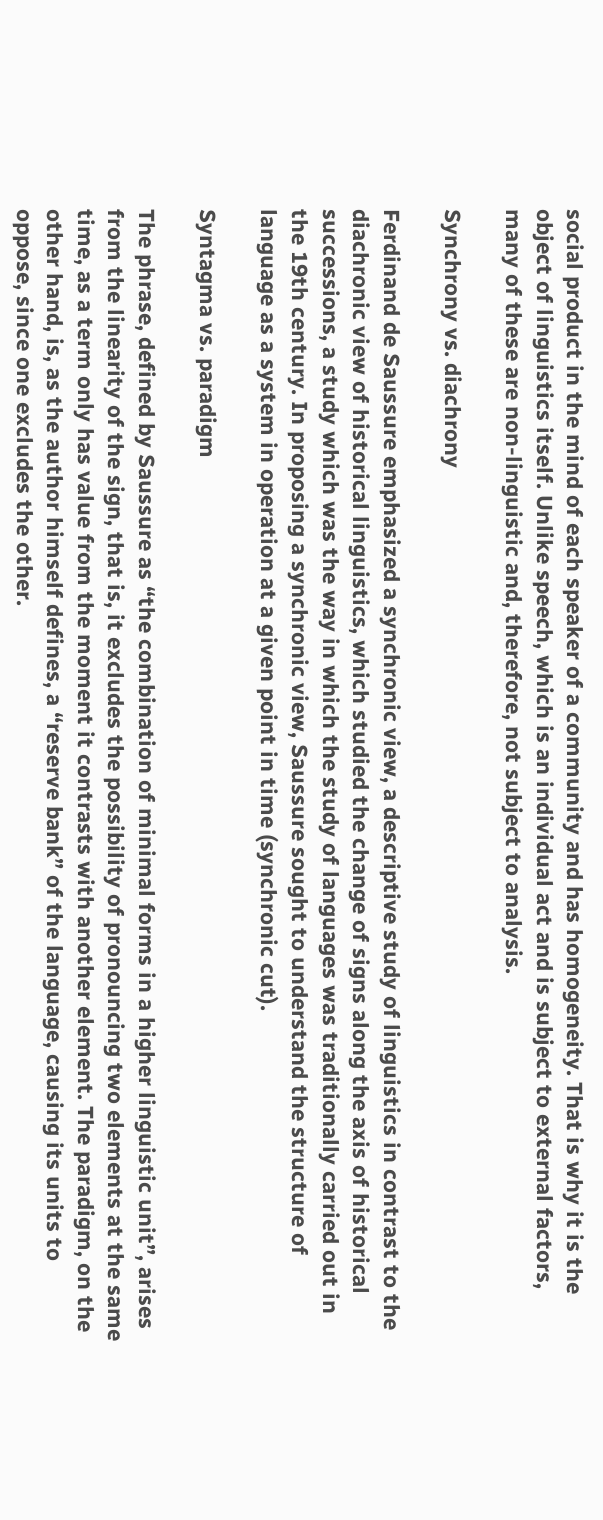social product in the mind of each speaker of a community and has homogeneity. That is why it is the object of linguistics itself. Unlike speech, which is an individual act and is subject to external factors, many of these are non-linguistic and, therefore, not subject to analysis.

Synchrony vs. diachrony

Ferdinand de Saussure emphasized a synchronic view, a descriptive study of linguistics in contrast to the diachronic view of historical linguistics, which studied the change of signs along the axis of historical successions, a study which was the way in which the study of languages was traditionally carried out in the 19th century. In proposing a synchronic view, Saussure sought to understand the structure of language as a system in operation at a given point in time (synchronic cut).

Syntagma vs. paradigm

The phrase, defined by Saussure as “the combination of minimal forms in a higher linguistic unit”, arises from the linearity of the sign, that is, it excludes the possibility of pronouncing two elements at the same time, as a term only has value from the moment it contrasts with another element. The paradigm, on the other hand, is, as the author himself defines, a “reserve bank” of the language, causing its units to oppose, since one excludes the other.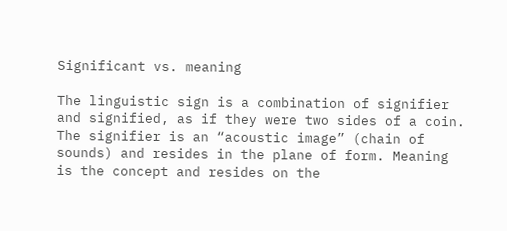Significant vs. meaning

The linguistic sign is a combination of signifier and signified, as if they were two sides of a coin. The signifier is an “acoustic image” (chain of sounds) and resides in the plane of form. Meaning is the concept and resides on the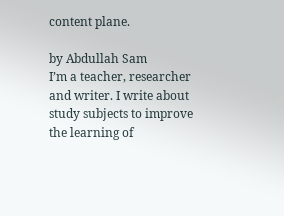content plane.

by Abdullah Sam
I’m a teacher, researcher and writer. I write about study subjects to improve the learning of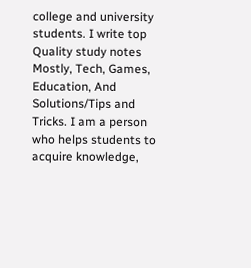college and university students. I write top Quality study notes Mostly, Tech, Games, Education, And Solutions/Tips and Tricks. I am a person who helps students to acquire knowledge,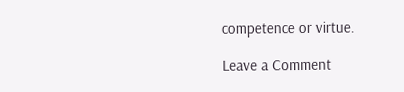competence or virtue.

Leave a Comment